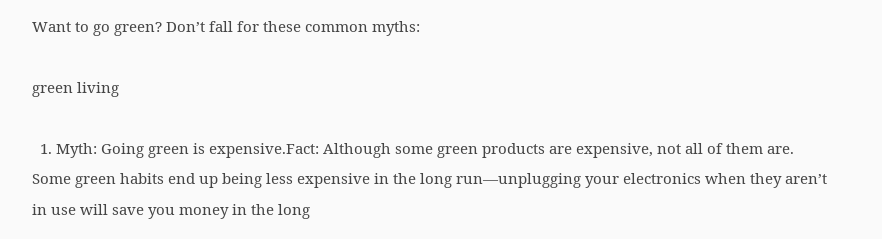Want to go green? Don’t fall for these common myths:

green living

  1. Myth: Going green is expensive.Fact: Although some green products are expensive, not all of them are. Some green habits end up being less expensive in the long run—unplugging your electronics when they aren’t in use will save you money in the long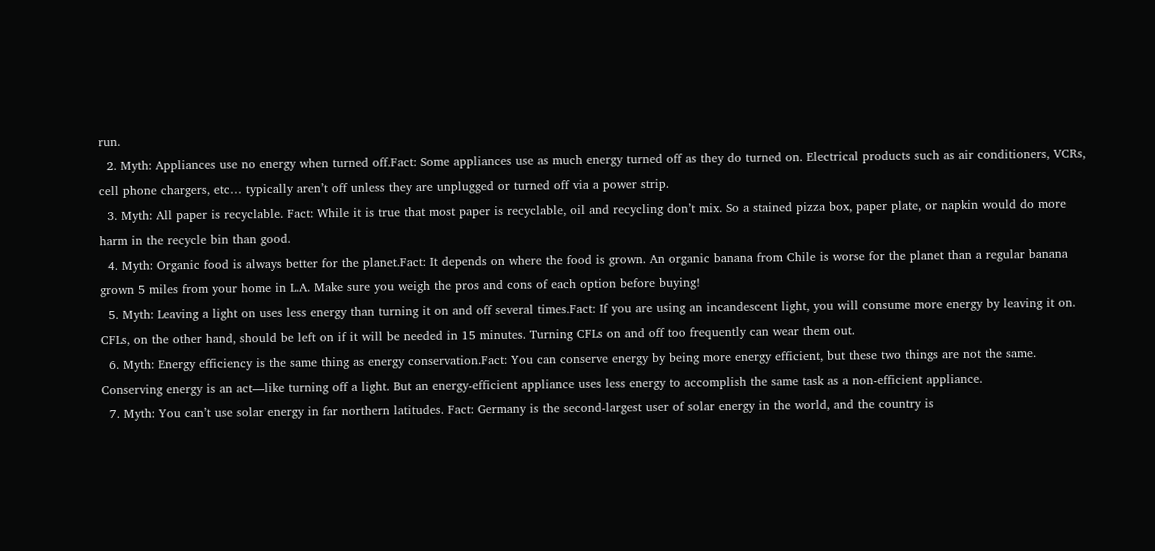run.
  2. Myth: Appliances use no energy when turned off.Fact: Some appliances use as much energy turned off as they do turned on. Electrical products such as air conditioners, VCRs, cell phone chargers, etc… typically aren’t off unless they are unplugged or turned off via a power strip.
  3. Myth: All paper is recyclable. Fact: While it is true that most paper is recyclable, oil and recycling don’t mix. So a stained pizza box, paper plate, or napkin would do more harm in the recycle bin than good.
  4. Myth: Organic food is always better for the planet.Fact: It depends on where the food is grown. An organic banana from Chile is worse for the planet than a regular banana grown 5 miles from your home in L.A. Make sure you weigh the pros and cons of each option before buying!
  5. Myth: Leaving a light on uses less energy than turning it on and off several times.Fact: If you are using an incandescent light, you will consume more energy by leaving it on. CFLs, on the other hand, should be left on if it will be needed in 15 minutes. Turning CFLs on and off too frequently can wear them out.
  6. Myth: Energy efficiency is the same thing as energy conservation.Fact: You can conserve energy by being more energy efficient, but these two things are not the same. Conserving energy is an act—like turning off a light. But an energy-efficient appliance uses less energy to accomplish the same task as a non-efficient appliance.
  7. Myth: You can’t use solar energy in far northern latitudes. Fact: Germany is the second-largest user of solar energy in the world, and the country is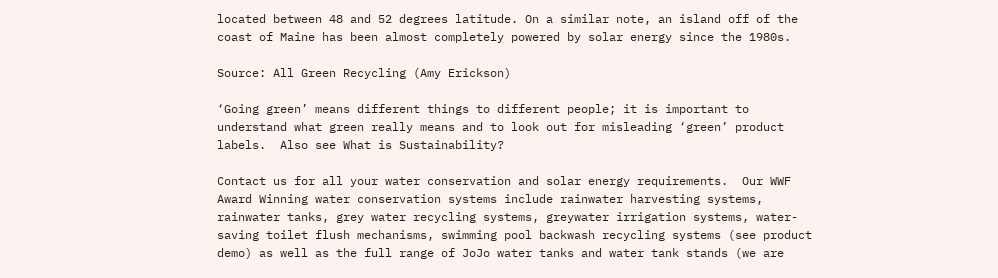located between 48 and 52 degrees latitude. On a similar note, an island off of the coast of Maine has been almost completely powered by solar energy since the 1980s.

Source: All Green Recycling (Amy Erickson)

‘Going green’ means different things to different people; it is important to understand what green really means and to look out for misleading ‘green’ product labels.  Also see What is Sustainability?

Contact us for all your water conservation and solar energy requirements.  Our WWF Award Winning water conservation systems include rainwater harvesting systems, rainwater tanks, grey water recycling systems, greywater irrigation systems, water-saving toilet flush mechanisms, swimming pool backwash recycling systems (see product demo) as well as the full range of JoJo water tanks and water tank stands (we are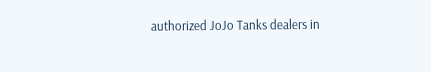authorized JoJo Tanks dealers in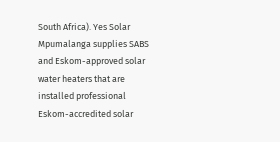South Africa). Yes Solar Mpumalanga supplies SABS and Eskom-approved solar water heaters that are installed professional Eskom-accredited solar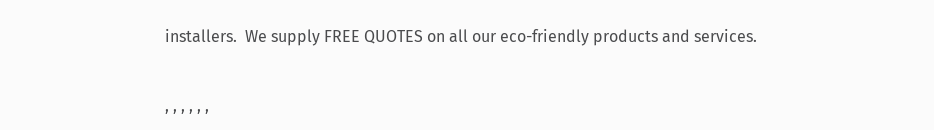installers.  We supply FREE QUOTES on all our eco-friendly products and services.


, , , , , ,